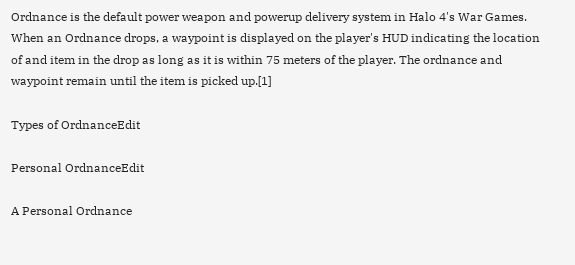Ordnance is the default power weapon and powerup delivery system in Halo 4's War Games. When an Ordnance drops, a waypoint is displayed on the player's HUD indicating the location of and item in the drop as long as it is within 75 meters of the player. The ordnance and waypoint remain until the item is picked up.[1]

Types of OrdnanceEdit

Personal OrdnanceEdit

A Personal Ordnance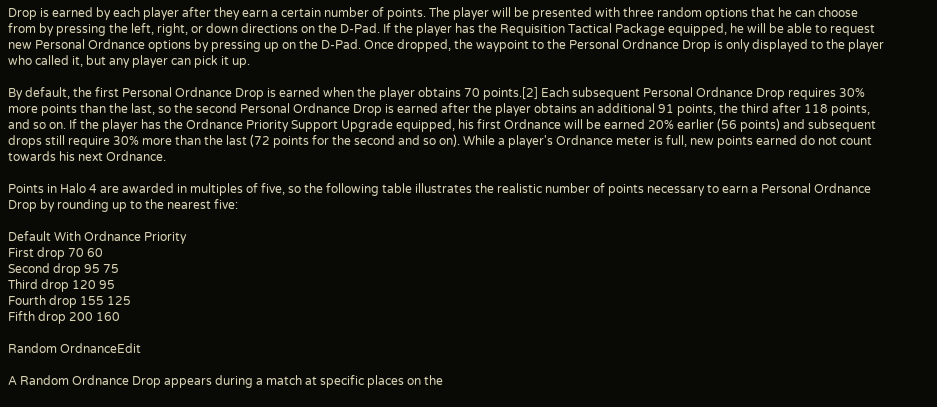Drop is earned by each player after they earn a certain number of points. The player will be presented with three random options that he can choose from by pressing the left, right, or down directions on the D-Pad. If the player has the Requisition Tactical Package equipped, he will be able to request new Personal Ordnance options by pressing up on the D-Pad. Once dropped, the waypoint to the Personal Ordnance Drop is only displayed to the player who called it, but any player can pick it up.

By default, the first Personal Ordnance Drop is earned when the player obtains 70 points.[2] Each subsequent Personal Ordnance Drop requires 30% more points than the last, so the second Personal Ordnance Drop is earned after the player obtains an additional 91 points, the third after 118 points, and so on. If the player has the Ordnance Priority Support Upgrade equipped, his first Ordnance will be earned 20% earlier (56 points) and subsequent drops still require 30% more than the last (72 points for the second and so on). While a player's Ordnance meter is full, new points earned do not count towards his next Ordnance.

Points in Halo 4 are awarded in multiples of five, so the following table illustrates the realistic number of points necessary to earn a Personal Ordnance Drop by rounding up to the nearest five:

Default With Ordnance Priority
First drop 70 60
Second drop 95 75
Third drop 120 95
Fourth drop 155 125
Fifth drop 200 160

Random OrdnanceEdit

A Random Ordnance Drop appears during a match at specific places on the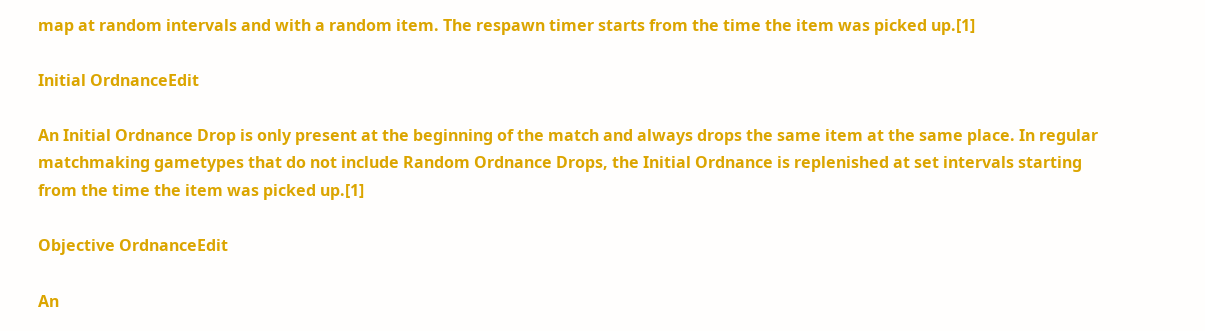map at random intervals and with a random item. The respawn timer starts from the time the item was picked up.[1]

Initial OrdnanceEdit

An Initial Ordnance Drop is only present at the beginning of the match and always drops the same item at the same place. In regular matchmaking gametypes that do not include Random Ordnance Drops, the Initial Ordnance is replenished at set intervals starting from the time the item was picked up.[1]

Objective OrdnanceEdit

An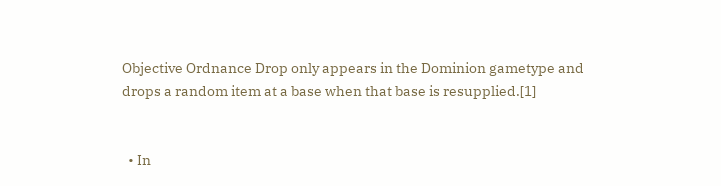Objective Ordnance Drop only appears in the Dominion gametype and drops a random item at a base when that base is resupplied.[1]


  • In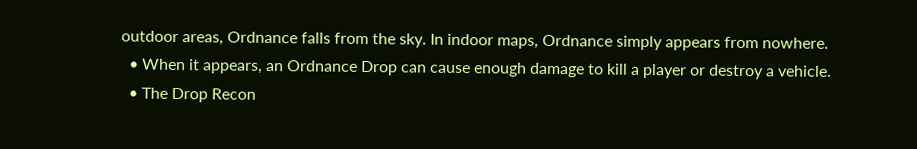outdoor areas, Ordnance falls from the sky. In indoor maps, Ordnance simply appears from nowhere.
  • When it appears, an Ordnance Drop can cause enough damage to kill a player or destroy a vehicle.
  • The Drop Recon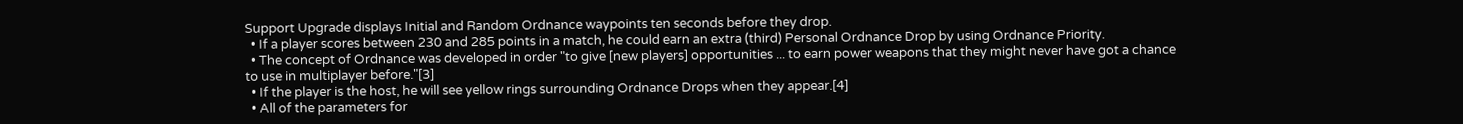Support Upgrade displays Initial and Random Ordnance waypoints ten seconds before they drop.
  • If a player scores between 230 and 285 points in a match, he could earn an extra (third) Personal Ordnance Drop by using Ordnance Priority.
  • The concept of Ordnance was developed in order "to give [new players] opportunities ... to earn power weapons that they might never have got a chance to use in multiplayer before."[3]
  • If the player is the host, he will see yellow rings surrounding Ordnance Drops when they appear.[4]
  • All of the parameters for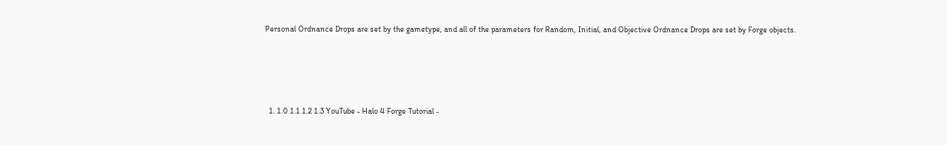Personal Ordnance Drops are set by the gametype, and all of the parameters for Random, Initial, and Objective Ordnance Drops are set by Forge objects.




  1. 1.0 1.1 1.2 1.3 YouTube - Halo 4 Forge Tutorial -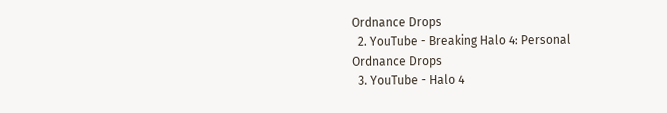Ordnance Drops
  2. YouTube - Breaking Halo 4: Personal Ordnance Drops
  3. YouTube - Halo 4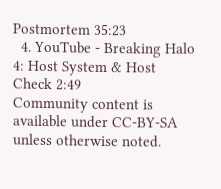Postmortem 35:23
  4. YouTube - Breaking Halo 4: Host System & Host Check 2:49
Community content is available under CC-BY-SA unless otherwise noted.